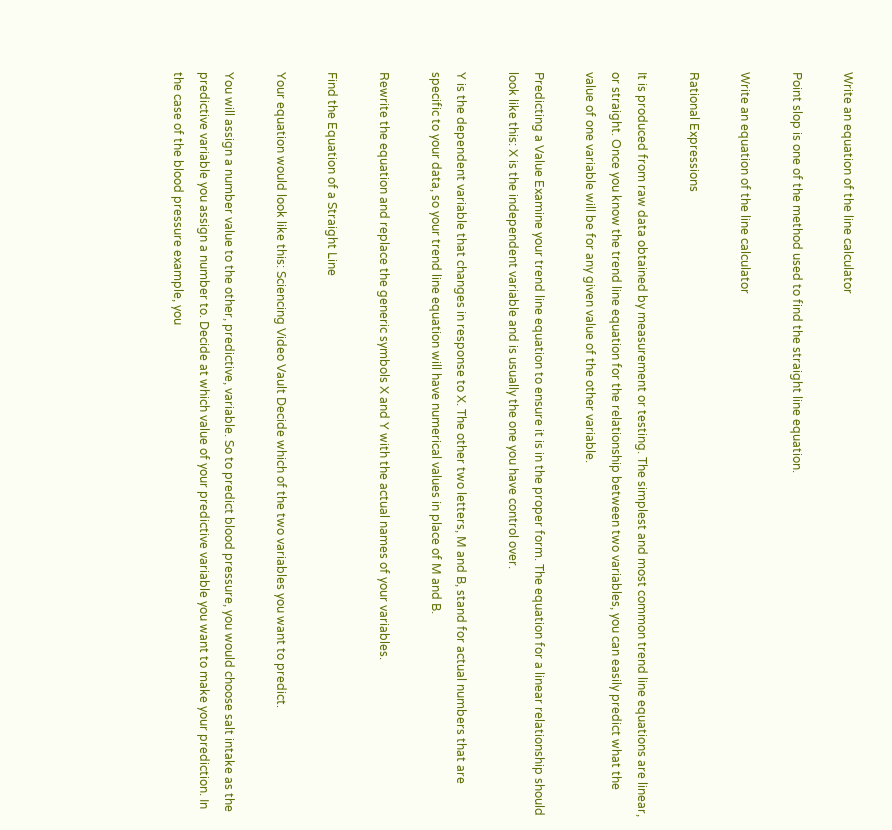Write an equation of the line calculator

Point slop is one of the method used to find the straight line equation.

Write an equation of the line calculator

Rational Expressions

It is produced from raw data obtained by measurement or testing. The simplest and most common trend line equations are linear, or straight. Once you know the trend line equation for the relationship between two variables, you can easily predict what the value of one variable will be for any given value of the other variable.

Predicting a Value Examine your trend line equation to ensure it is in the proper form. The equation for a linear relationship should look like this: X is the independent variable and is usually the one you have control over.

Y is the dependent variable that changes in response to X. The other two letters, M and B, stand for actual numbers that are specific to your data, so your trend line equation will have numerical values in place of M and B.

Rewrite the equation and replace the generic symbols X and Y with the actual names of your variables.

Find the Equation of a Straight Line

Your equation would look like this: Sciencing Video Vault Decide which of the two variables you want to predict.

You will assign a number value to the other, predictive, variable. So to predict blood pressure, you would choose salt intake as the predictive variable you assign a number to. Decide at which value of your predictive variable you want to make your prediction. In the case of the blood pressure example, you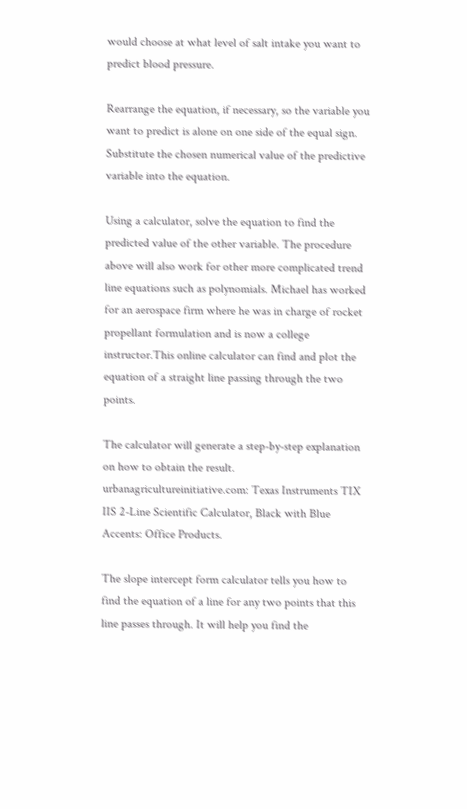would choose at what level of salt intake you want to predict blood pressure.

Rearrange the equation, if necessary, so the variable you want to predict is alone on one side of the equal sign. Substitute the chosen numerical value of the predictive variable into the equation.

Using a calculator, solve the equation to find the predicted value of the other variable. The procedure above will also work for other more complicated trend line equations such as polynomials. Michael has worked for an aerospace firm where he was in charge of rocket propellant formulation and is now a college instructor.This online calculator can find and plot the equation of a straight line passing through the two points.

The calculator will generate a step-by-step explanation on how to obtain the result. urbanagricultureinitiative.com: Texas Instruments TIX IIS 2-Line Scientific Calculator, Black with Blue Accents: Office Products.

The slope intercept form calculator tells you how to find the equation of a line for any two points that this line passes through. It will help you find the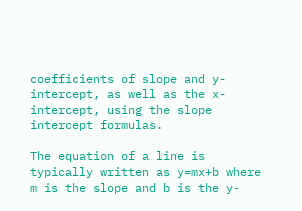coefficients of slope and y-intercept, as well as the x-intercept, using the slope intercept formulas.

The equation of a line is typically written as y=mx+b where m is the slope and b is the y-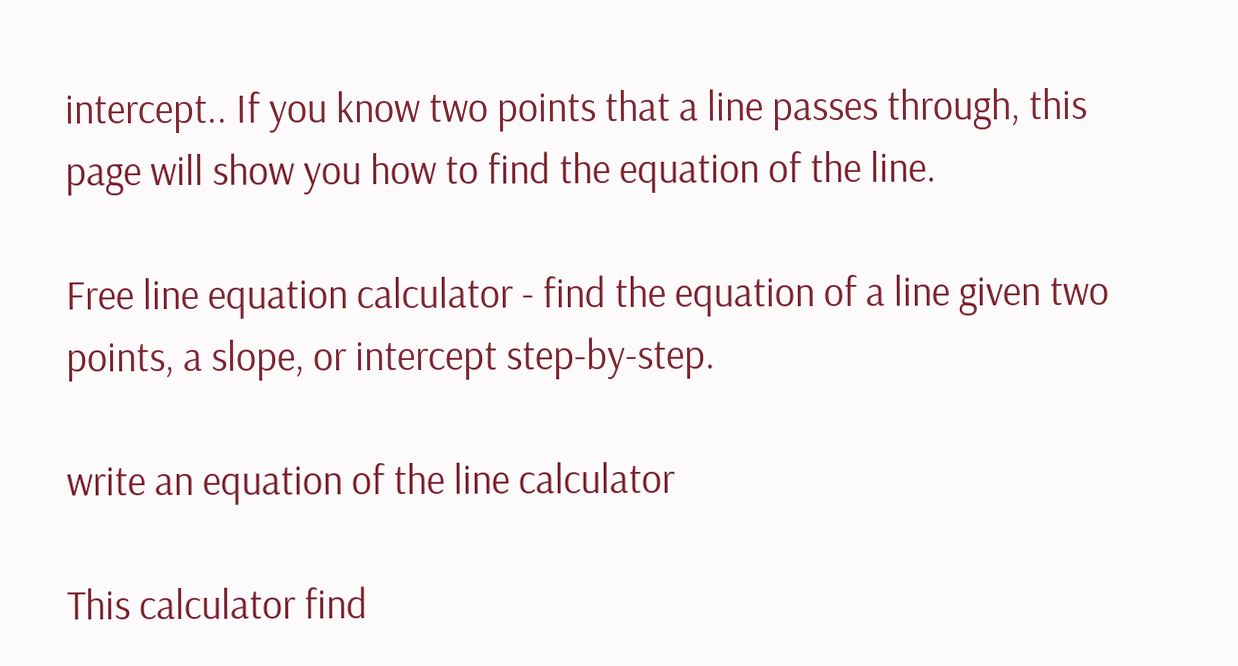intercept.. If you know two points that a line passes through, this page will show you how to find the equation of the line.

Free line equation calculator - find the equation of a line given two points, a slope, or intercept step-by-step.

write an equation of the line calculator

This calculator find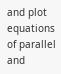and plot equations of parallel and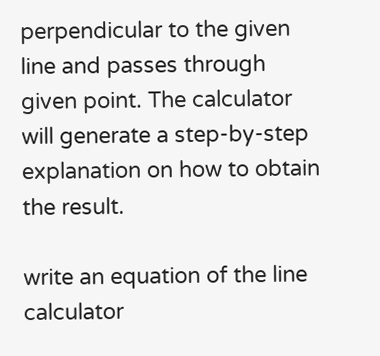perpendicular to the given line and passes through given point. The calculator will generate a step-by-step explanation on how to obtain the result.

write an equation of the line calculator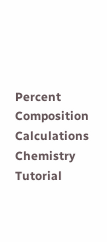Percent Composition Calculations Chemistry Tutorial